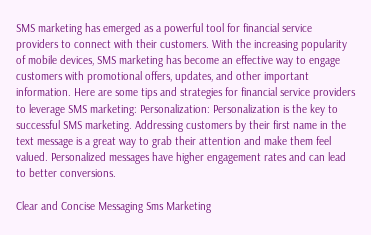SMS marketing has emerged as a powerful tool for financial service providers to connect with their customers. With the increasing popularity of mobile devices, SMS marketing has become an effective way to engage customers with promotional offers, updates, and other important information. Here are some tips and strategies for financial service providers to leverage SMS marketing: Personalization: Personalization is the key to successful SMS marketing. Addressing customers by their first name in the text message is a great way to grab their attention and make them feel valued. Personalized messages have higher engagement rates and can lead to better conversions.

Clear and Concise Messaging Sms Marketing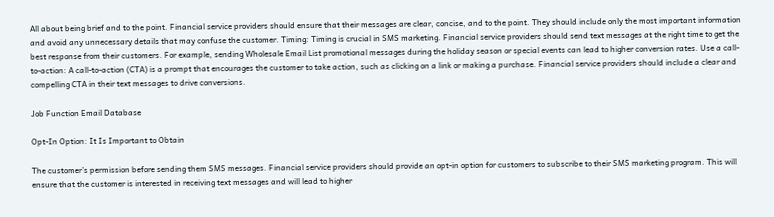All about being brief and to the point. Financial service providers should ensure that their messages are clear, concise, and to the point. They should include only the most important information and avoid any unnecessary details that may confuse the customer. Timing: Timing is crucial in SMS marketing. Financial service providers should send text messages at the right time to get the best response from their customers. For example, sending Wholesale Email List promotional messages during the holiday season or special events can lead to higher conversion rates. Use a call-to-action: A call-to-action (CTA) is a prompt that encourages the customer to take action, such as clicking on a link or making a purchase. Financial service providers should include a clear and compelling CTA in their text messages to drive conversions.

Job Function Email Database

Opt-In Option: It Is Important to Obtain

The customer’s permission before sending them SMS messages. Financial service providers should provide an opt-in option for customers to subscribe to their SMS marketing program. This will ensure that the customer is interested in receiving text messages and will lead to higher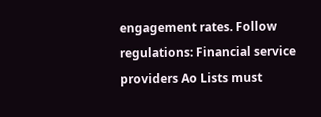engagement rates. Follow regulations: Financial service providers Ao Lists must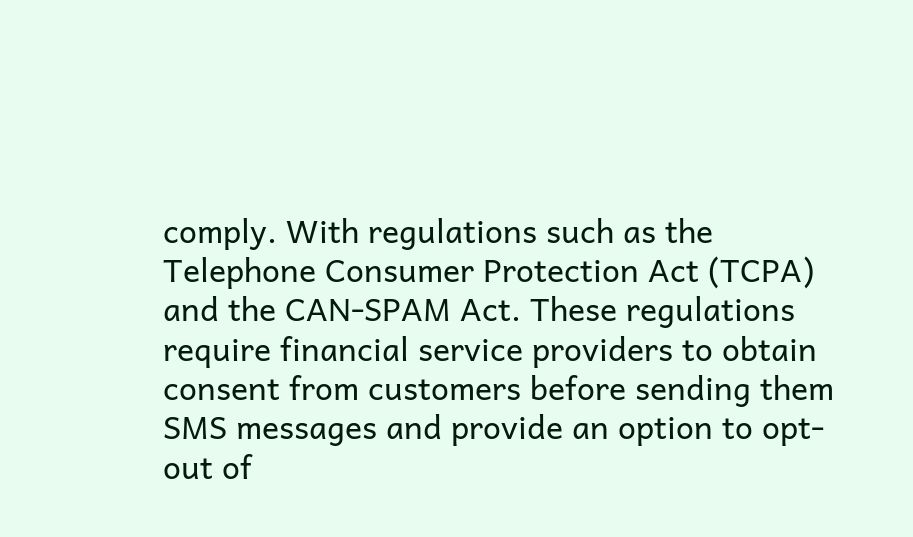comply. With regulations such as the Telephone Consumer Protection Act (TCPA) and the CAN-SPAM Act. These regulations require financial service providers to obtain consent from customers before sending them SMS messages and provide an option to opt-out of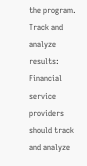the program. Track and analyze results: Financial service providers should track and analyze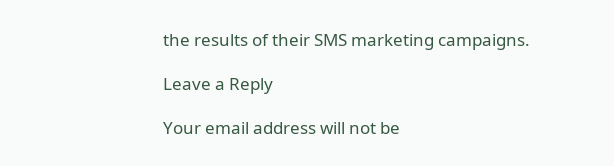the results of their SMS marketing campaigns.

Leave a Reply

Your email address will not be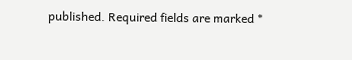published. Required fields are marked *